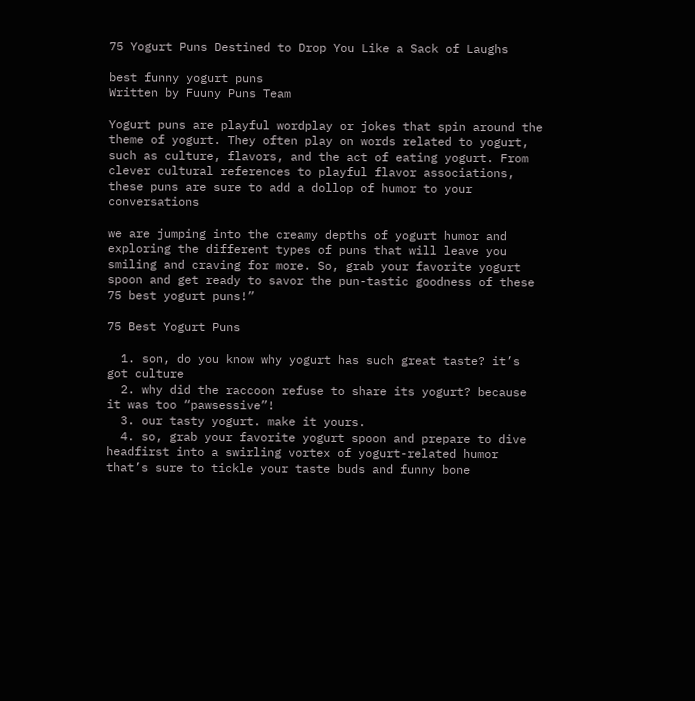75 Yogurt Puns Destined to Drop You Like a Sack of Laughs

best funny yogurt puns
Written by Fuuny Puns Team

Yogurt puns are playful wordplay or jokes that spin around the theme of yogurt. They often play on words related to yogurt, such as culture, flavors, and the act of eating yogurt. From clever cultural references to playful flavor associations, these puns are sure to add a dollop of humor to your conversations

we are jumping into the creamy depths of yogurt humor and exploring the different types of puns that will leave you smiling and craving for more. So, grab your favorite yogurt spoon and get ready to savor the pun-tastic goodness of these 75 best yogurt puns!”

75 Best Yogurt Puns

  1. son, do you know why yogurt has such great taste? it’s got culture
  2. why did the raccoon refuse to share its yogurt? because it was too “pawsessive”!
  3. our tasty yogurt. make it yours.
  4. so, grab your favorite yogurt spoon and prepare to dive headfirst into a swirling vortex of yogurt-related humor that’s sure to tickle your taste buds and funny bone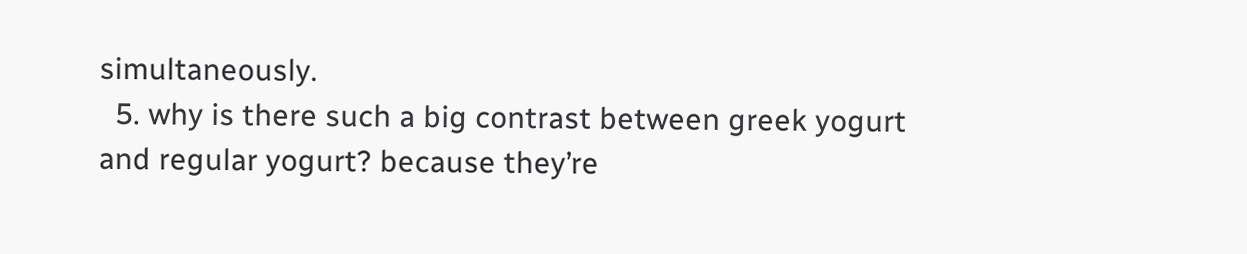simultaneously.
  5. why is there such a big contrast between greek yogurt and regular yogurt? because they’re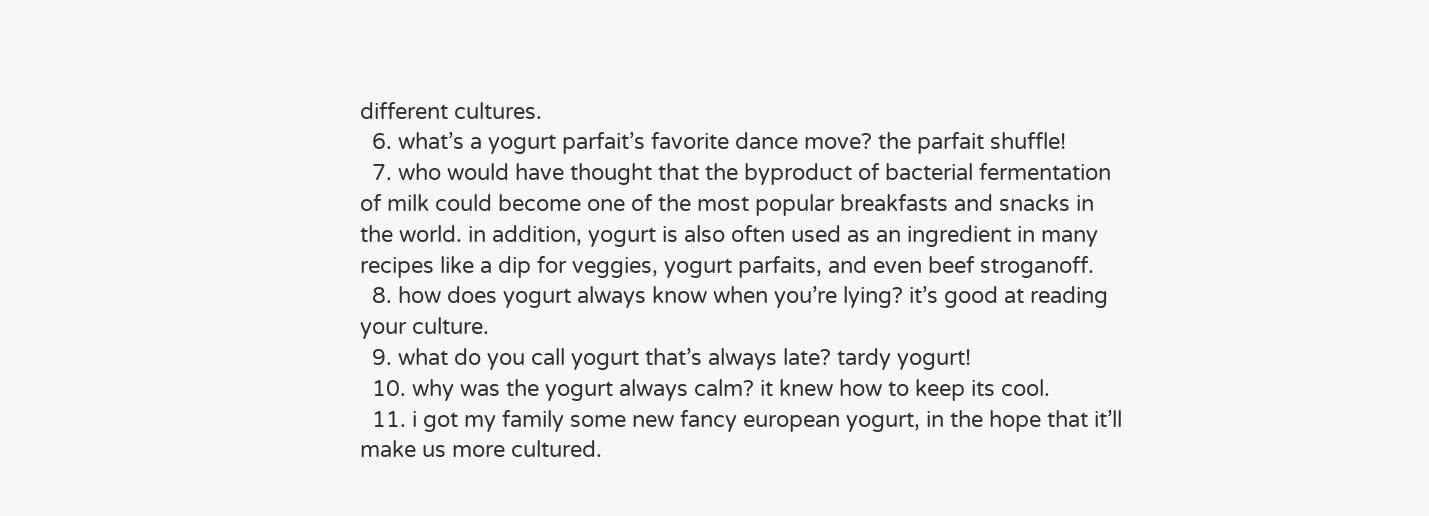different cultures.
  6. what’s a yogurt parfait’s favorite dance move? the parfait shuffle!
  7. who would have thought that the byproduct of bacterial fermentation of milk could become one of the most popular breakfasts and snacks in the world. in addition, yogurt is also often used as an ingredient in many recipes like a dip for veggies, yogurt parfaits, and even beef stroganoff.
  8. how does yogurt always know when you’re lying? it’s good at reading your culture.
  9. what do you call yogurt that’s always late? tardy yogurt!
  10. why was the yogurt always calm? it knew how to keep its cool.
  11. i got my family some new fancy european yogurt, in the hope that it’ll make us more cultured.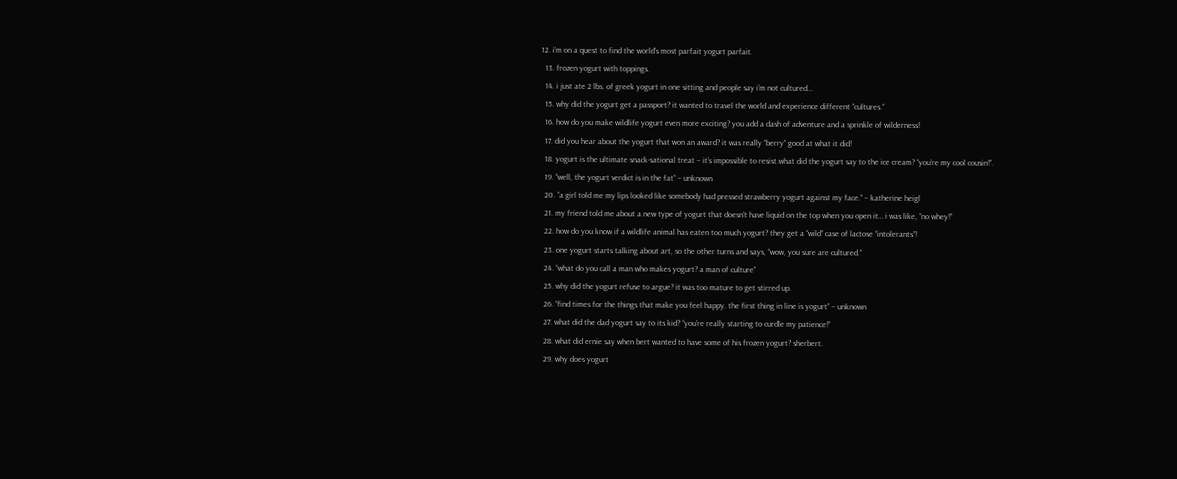12. i’m on a quest to find the world’s most parfait yogurt parfait.
  13. frozen yogurt with toppings.
  14. i just ate 2 lbs. of greek yogurt in one sitting and people say i’m not cultured…
  15. why did the yogurt get a passport? it wanted to travel the world and experience different “cultures.”
  16. how do you make wildlife yogurt even more exciting? you add a dash of adventure and a sprinkle of wilderness!
  17. did you hear about the yogurt that won an award? it was really “berry” good at what it did!
  18. yogurt is the ultimate snack-sational treat – it’s impossible to resist.what did the yogurt say to the ice cream? “you’re my cool cousin!”.
  19. “well, the yogurt verdict is in the fat” – unknown
  20. “a girl told me my lips looked like somebody had pressed strawberry yogurt against my face.” – katherine heigl
  21. my friend told me about a new type of yogurt that doesn’t have liquid on the top when you open it… i was like, “no whey!”
  22. how do you know if a wildlife animal has eaten too much yogurt? they get a “wild” case of lactose “intolerants”!
  23. one yogurt starts talking about art, so the other turns and says, “wow, you sure are cultured.”
  24. “what do you call a man who makes yogurt? a man of culture”
  25. why did the yogurt refuse to argue? it was too mature to get stirred up.
  26. “find times for the things that make you feel happy. the first thing in line is yogurt” – unknown
  27. what did the dad yogurt say to its kid? “you’re really starting to curdle my patience!”
  28. what did ernie say when bert wanted to have some of his frozen yogurt? sherbert.
  29. why does yogurt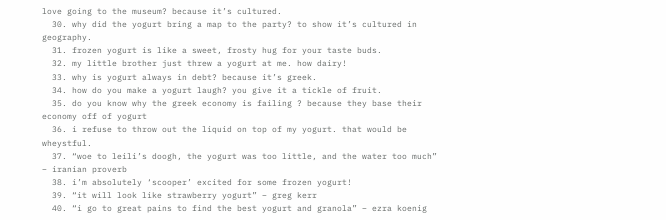love going to the museum? because it’s cultured.
  30. why did the yogurt bring a map to the party? to show it’s cultured in geography.
  31. frozen yogurt is like a sweet, frosty hug for your taste buds.
  32. my little brother just threw a yogurt at me. how dairy!
  33. why is yogurt always in debt? because it’s greek.
  34. how do you make a yogurt laugh? you give it a tickle of fruit.
  35. do you know why the greek economy is failing ? because they base their economy off of yogurt
  36. i refuse to throw out the liquid on top of my yogurt. that would be wheystful.
  37. “woe to leili’s doogh, the yogurt was too little, and the water too much” – iranian proverb
  38. i’m absolutely ‘scooper’ excited for some frozen yogurt!
  39. “it will look like strawberry yogurt” – greg kerr
  40. “i go to great pains to find the best yogurt and granola” – ezra koenig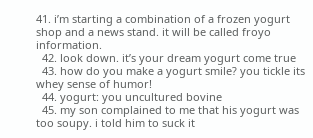41. i’m starting a combination of a frozen yogurt shop and a news stand. it will be called froyo information.
  42. look down. it’s your dream yogurt come true
  43. how do you make a yogurt smile? you tickle its whey sense of humor!
  44. yogurt: you uncultured bovine
  45. my son complained to me that his yogurt was too soupy. i told him to suck it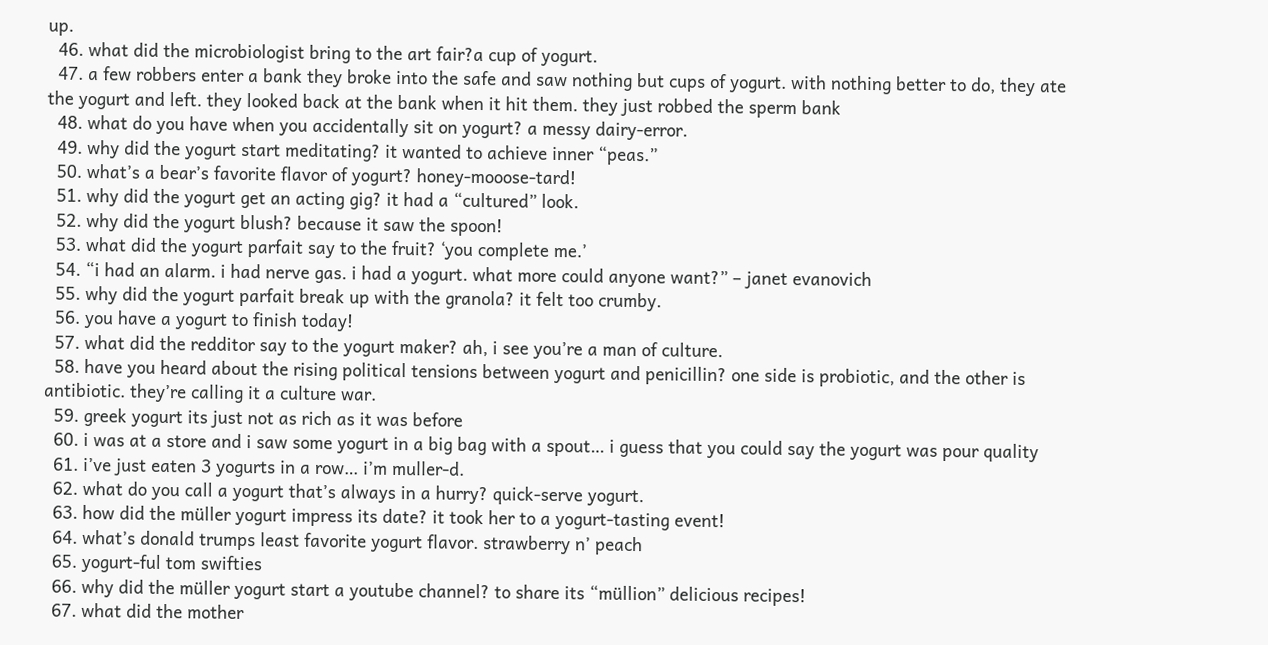up.
  46. what did the microbiologist bring to the art fair?a cup of yogurt.
  47. a few robbers enter a bank they broke into the safe and saw nothing but cups of yogurt. with nothing better to do, they ate the yogurt and left. they looked back at the bank when it hit them. they just robbed the sperm bank
  48. what do you have when you accidentally sit on yogurt? a messy dairy-error.
  49. why did the yogurt start meditating? it wanted to achieve inner “peas.”
  50. what’s a bear’s favorite flavor of yogurt? honey-mooose-tard!
  51. why did the yogurt get an acting gig? it had a “cultured” look.
  52. why did the yogurt blush? because it saw the spoon!
  53. what did the yogurt parfait say to the fruit? ‘you complete me.’
  54. “i had an alarm. i had nerve gas. i had a yogurt. what more could anyone want?” – janet evanovich
  55. why did the yogurt parfait break up with the granola? it felt too crumby.
  56. you have a yogurt to finish today!
  57. what did the redditor say to the yogurt maker? ah, i see you’re a man of culture.
  58. have you heard about the rising political tensions between yogurt and penicillin? one side is probiotic, and the other is antibiotic. they’re calling it a culture war.
  59. greek yogurt its just not as rich as it was before
  60. i was at a store and i saw some yogurt in a big bag with a spout… i guess that you could say the yogurt was pour quality
  61. i’ve just eaten 3 yogurts in a row… i’m muller-d.
  62. what do you call a yogurt that’s always in a hurry? quick-serve yogurt.
  63. how did the müller yogurt impress its date? it took her to a yogurt-tasting event!
  64. what’s donald trumps least favorite yogurt flavor. strawberry n’ peach
  65. yogurt-ful tom swifties
  66. why did the müller yogurt start a youtube channel? to share its “müllion” delicious recipes!
  67. what did the mother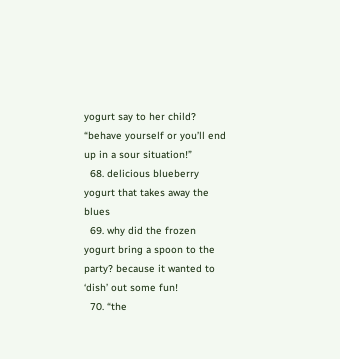yogurt say to her child? “behave yourself or you’ll end up in a sour situation!”
  68. delicious blueberry yogurt that takes away the blues
  69. why did the frozen yogurt bring a spoon to the party? because it wanted to ‘dish’ out some fun!
  70. “the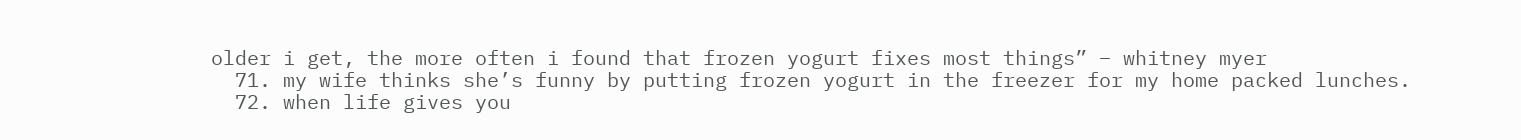older i get, the more often i found that frozen yogurt fixes most things” – whitney myer
  71. my wife thinks she’s funny by putting frozen yogurt in the freezer for my home packed lunches.
  72. when life gives you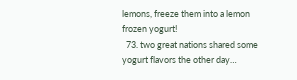lemons, freeze them into a lemon frozen yogurt!
  73. two great nations shared some yogurt flavors the other day…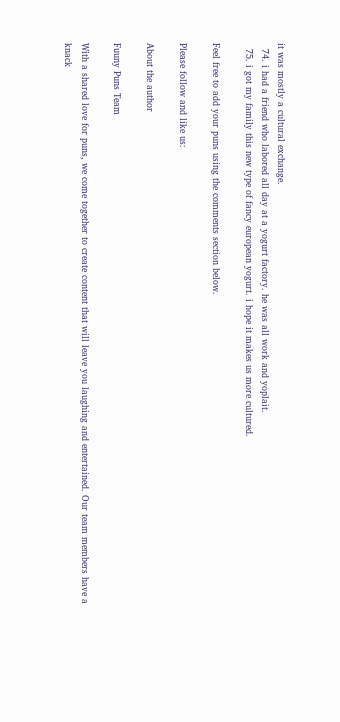it was mostly a cultural exchange.
  74. i had a friend who labored all day at a yogurt factory. he was all work and yoplait.
  75. i got my family this new type of fancy european yogurt. i hope it makes us more cultured.

Feel free to add your puns using the comments section below.

Please follow and like us:

About the author

Fuuny Puns Team

With a shared love for puns, we come together to create content that will leave you laughing and entertained. Our team members have a knack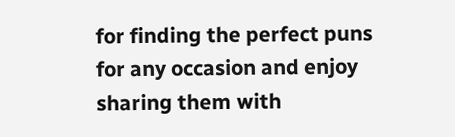for finding the perfect puns for any occasion and enjoy sharing them with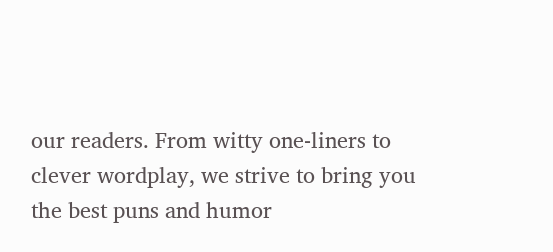our readers. From witty one-liners to clever wordplay, we strive to bring you the best puns and humor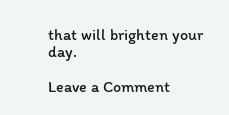that will brighten your day.

Leave a Comment